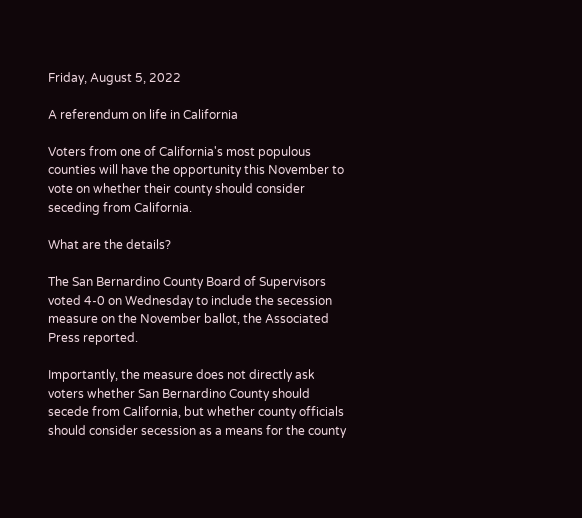Friday, August 5, 2022

A referendum on life in California

Voters from one of California's most populous counties will have the opportunity this November to vote on whether their county should consider seceding from California.

What are the details?

The San Bernardino County Board of Supervisors voted 4-0 on Wednesday to include the secession measure on the November ballot, the Associated Press reported.

Importantly, the measure does not directly ask voters whether San Bernardino County should secede from California, but whether county officials should consider secession as a means for the county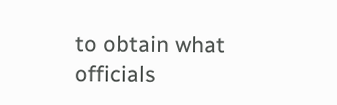to obtain what officials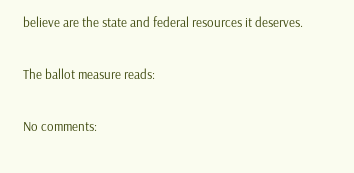believe are the state and federal resources it deserves.

The ballot measure reads:

No comments: